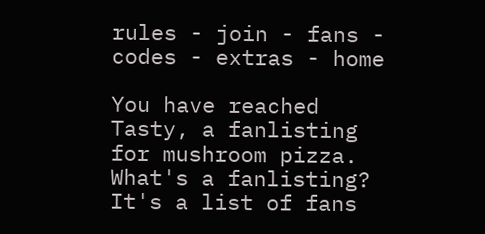rules - join - fans - codes - extras - home

You have reached Tasty, a fanlisting for mushroom pizza. What's a fanlisting? It's a list of fans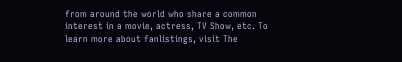from around the world who share a common interest in a movie, actress, TV Show, etc. To learn more about fanlistings, visit The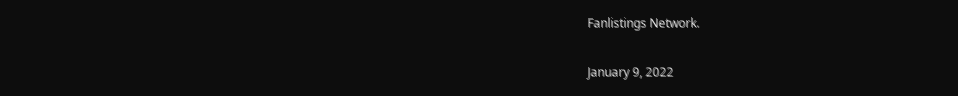Fanlistings Network.

January 9, 2022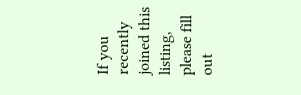If you recently joined this listing, please fill out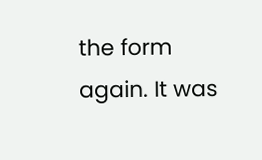the form again. It was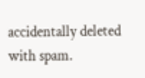accidentally deleted with spam.